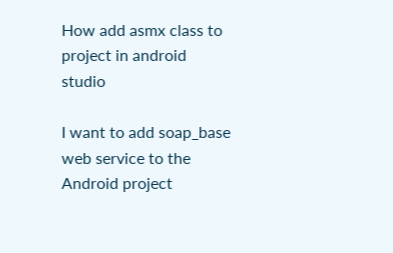How add asmx class to project in android studio

I want to add soap_base web service to the Android project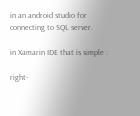in an android studio for connecting to SQL server.

in Xamarin IDE that is simple :

right-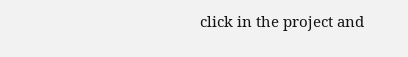click in the project and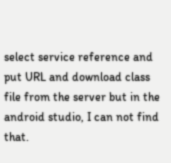select service reference and put URL and download class file from the server but in the android studio, I can not find that.